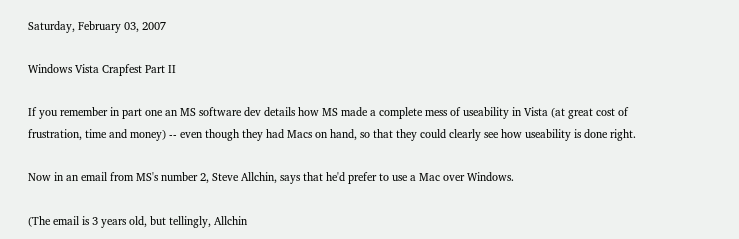Saturday, February 03, 2007

Windows Vista Crapfest Part II

If you remember in part one an MS software dev details how MS made a complete mess of useability in Vista (at great cost of frustration, time and money) -- even though they had Macs on hand, so that they could clearly see how useability is done right.

Now in an email from MS's number 2, Steve Allchin, says that he'd prefer to use a Mac over Windows.

(The email is 3 years old, but tellingly, Allchin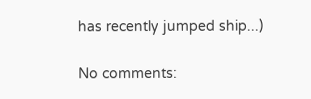has recently jumped ship...)

No comments: